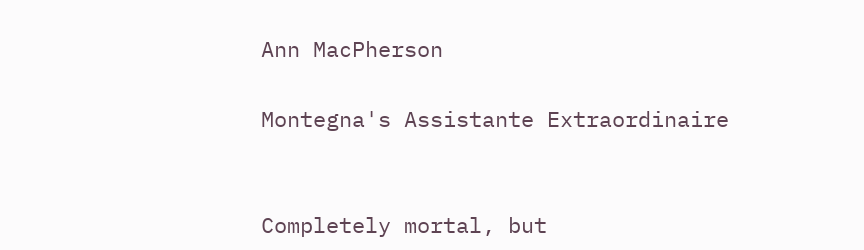Ann MacPherson

Montegna's Assistante Extraordinaire


Completely mortal, but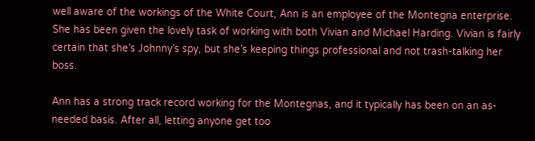well aware of the workings of the White Court, Ann is an employee of the Montegna enterprise. She has been given the lovely task of working with both Vivian and Michael Harding. Vivian is fairly certain that she’s Johnny’s spy, but she’s keeping things professional and not trash-talking her boss.

Ann has a strong track record working for the Montegnas, and it typically has been on an as-needed basis. After all, letting anyone get too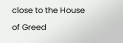close to the House of Greed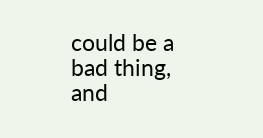could be a bad thing, and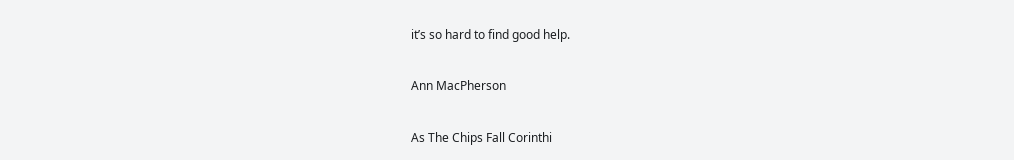it’s so hard to find good help.

Ann MacPherson

As The Chips Fall Corinthi